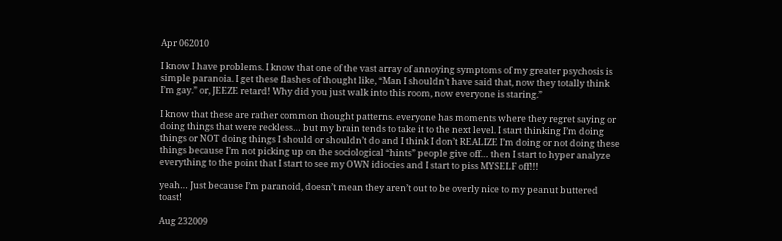Apr 062010

I know I have problems. I know that one of the vast array of annoying symptoms of my greater psychosis is simple paranoia. I get these flashes of thought like, “Man I shouldn’t have said that, now they totally think I’m gay.” or, JEEZE retard! Why did you just walk into this room, now everyone is staring.”

I know that these are rather common thought patterns. everyone has moments where they regret saying or doing things that were reckless… but my brain tends to take it to the next level. I start thinking I’m doing things or NOT doing things I should or shouldn’t do and I think I don’t REALIZE I’m doing or not doing these things because I’m not picking up on the sociological “hints” people give off… then I start to hyper analyze everything to the point that I start to see my OWN idiocies and I start to piss MYSELF off!!!

yeah… Just because I’m paranoid, doesn’t mean they aren’t out to be overly nice to my peanut buttered toast!

Aug 232009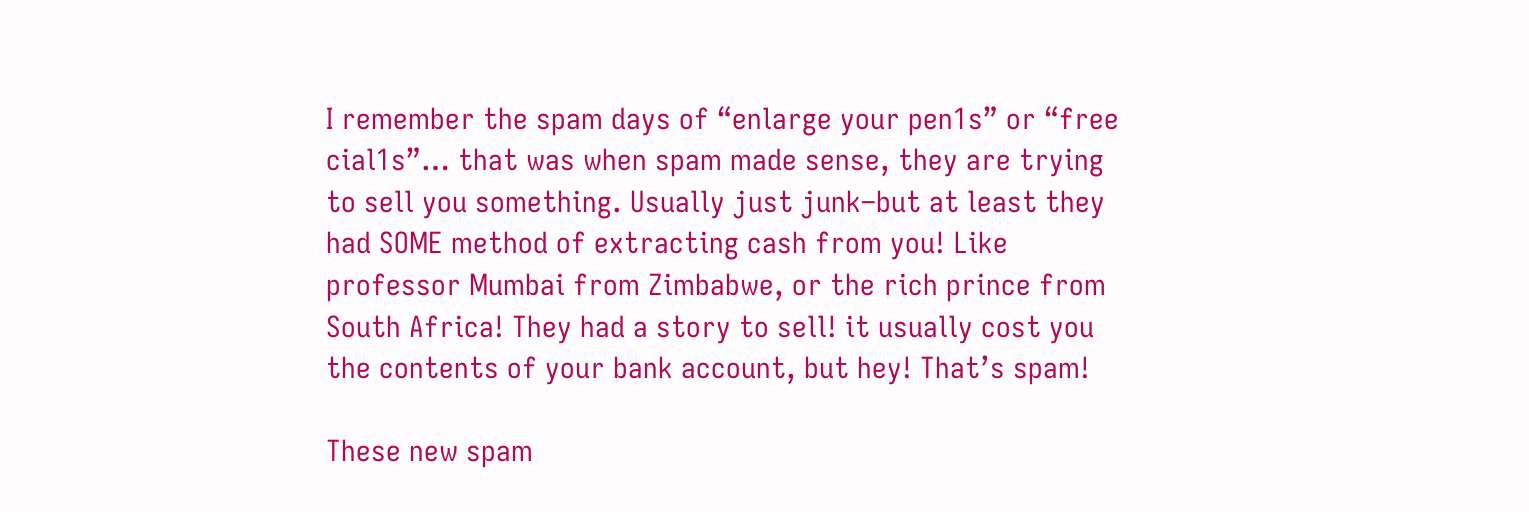I remember the spam days of “enlarge your pen1s” or “free cial1s”… that was when spam made sense, they are trying to sell you something. Usually just junk–but at least they had SOME method of extracting cash from you! Like professor Mumbai from Zimbabwe, or the rich prince from South Africa! They had a story to sell! it usually cost you the contents of your bank account, but hey! That’s spam!

These new spam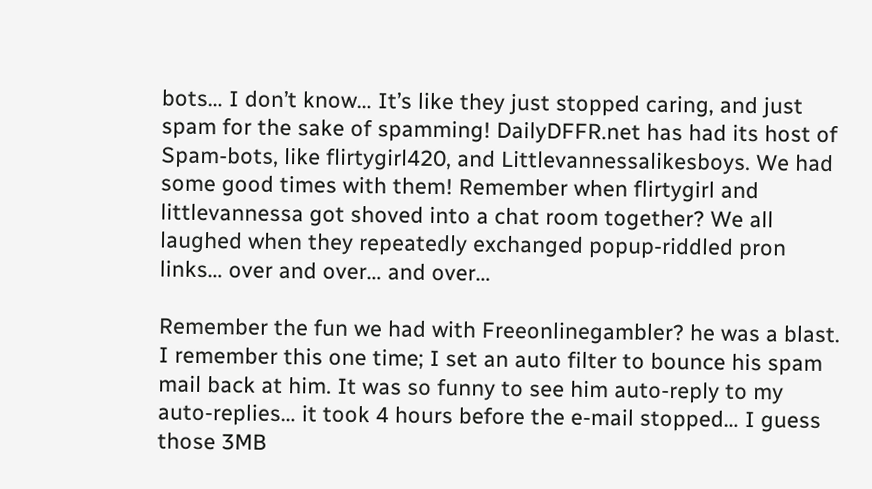bots… I don’t know… It’s like they just stopped caring, and just spam for the sake of spamming! DailyDFFR.net has had its host of Spam-bots, like flirtygirl420, and Littlevannessalikesboys. We had some good times with them! Remember when flirtygirl and littlevannessa got shoved into a chat room together? We all laughed when they repeatedly exchanged popup-riddled pron links… over and over… and over…

Remember the fun we had with Freeonlinegambler? he was a blast. I remember this one time; I set an auto filter to bounce his spam mail back at him. It was so funny to see him auto-reply to my auto-replies… it took 4 hours before the e-mail stopped… I guess those 3MB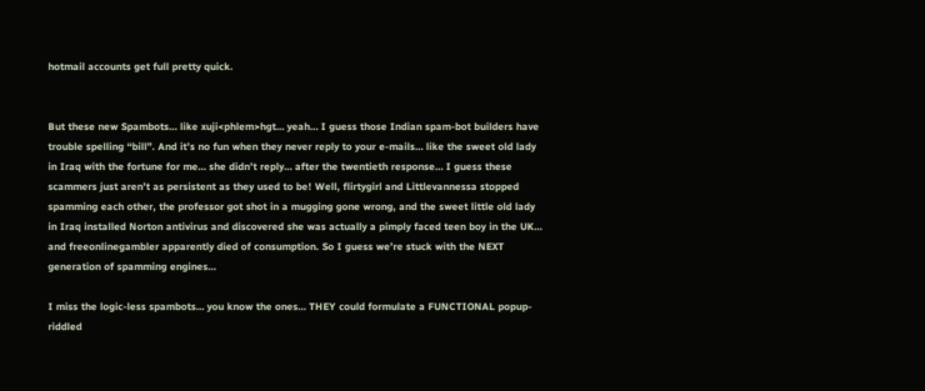hotmail accounts get full pretty quick.


But these new Spambots… like xuji<phlem>hgt… yeah… I guess those Indian spam-bot builders have trouble spelling “bill”. And it’s no fun when they never reply to your e-mails… like the sweet old lady in Iraq with the fortune for me… she didn’t reply… after the twentieth response… I guess these scammers just aren’t as persistent as they used to be! Well, flirtygirl and Littlevannessa stopped spamming each other, the professor got shot in a mugging gone wrong, and the sweet little old lady in Iraq installed Norton antivirus and discovered she was actually a pimply faced teen boy in the UK… and freeonlinegambler apparently died of consumption. So I guess we’re stuck with the NEXT generation of spamming engines…

I miss the logic-less spambots… you know the ones… THEY could formulate a FUNCTIONAL popup-riddled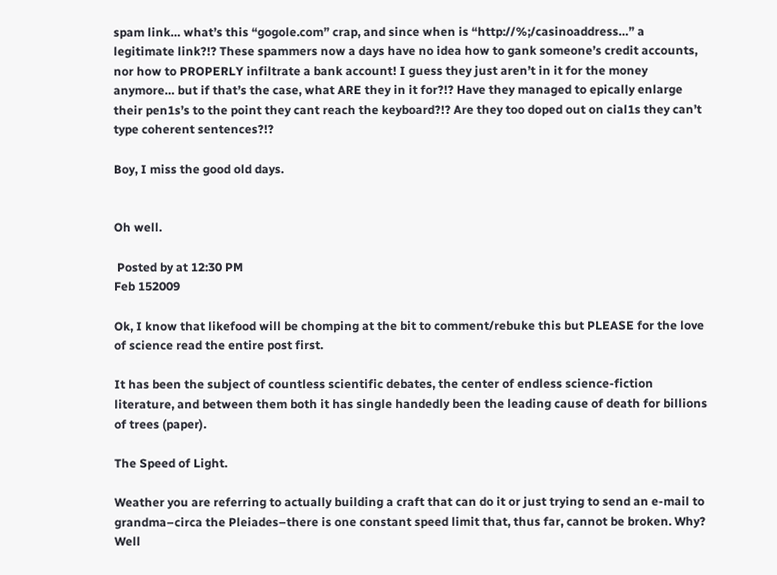spam link… what’s this “gogole.com” crap, and since when is “http://%;/casinoaddress…” a legitimate link?!? These spammers now a days have no idea how to gank someone’s credit accounts, nor how to PROPERLY infiltrate a bank account! I guess they just aren’t in it for the money anymore… but if that’s the case, what ARE they in it for?!? Have they managed to epically enlarge their pen1s’s to the point they cant reach the keyboard?!? Are they too doped out on cial1s they can’t type coherent sentences?!?

Boy, I miss the good old days.


Oh well.

 Posted by at 12:30 PM
Feb 152009

Ok, I know that likefood will be chomping at the bit to comment/rebuke this but PLEASE for the love of science read the entire post first.

It has been the subject of countless scientific debates, the center of endless science-fiction literature, and between them both it has single handedly been the leading cause of death for billions of trees (paper).

The Speed of Light.

Weather you are referring to actually building a craft that can do it or just trying to send an e-mail to grandma–circa the Pleiades–there is one constant speed limit that, thus far, cannot be broken. Why? Well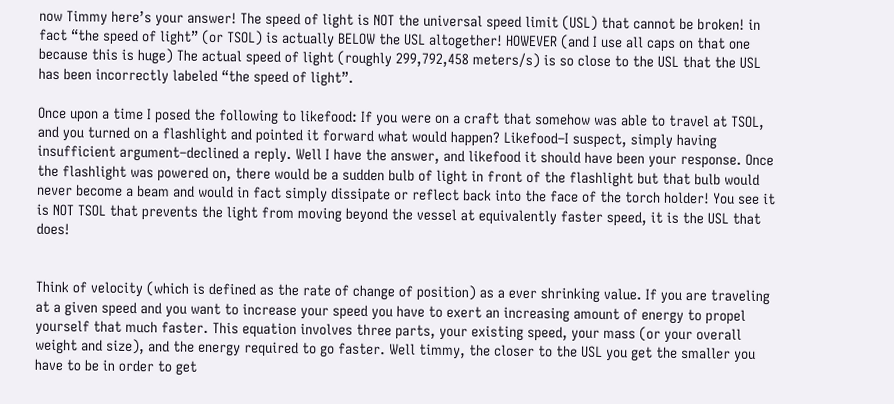now Timmy here’s your answer! The speed of light is NOT the universal speed limit (USL) that cannot be broken! in fact “the speed of light” (or TSOL) is actually BELOW the USL altogether! HOWEVER (and I use all caps on that one because this is huge) The actual speed of light (roughly 299,792,458 meters/s) is so close to the USL that the USL has been incorrectly labeled “the speed of light”.

Once upon a time I posed the following to likefood: If you were on a craft that somehow was able to travel at TSOL, and you turned on a flashlight and pointed it forward what would happen? Likefood–I suspect, simply having insufficient argument–declined a reply. Well I have the answer, and likefood it should have been your response. Once the flashlight was powered on, there would be a sudden bulb of light in front of the flashlight but that bulb would never become a beam and would in fact simply dissipate or reflect back into the face of the torch holder! You see it is NOT TSOL that prevents the light from moving beyond the vessel at equivalently faster speed, it is the USL that does!


Think of velocity (which is defined as the rate of change of position) as a ever shrinking value. If you are traveling at a given speed and you want to increase your speed you have to exert an increasing amount of energy to propel yourself that much faster. This equation involves three parts, your existing speed, your mass (or your overall weight and size), and the energy required to go faster. Well timmy, the closer to the USL you get the smaller you have to be in order to get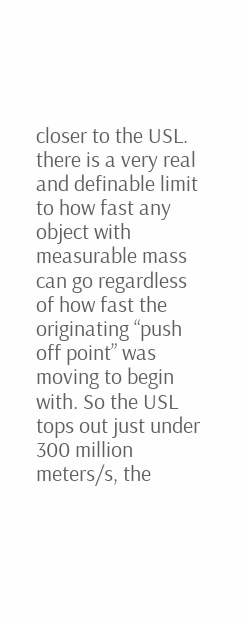closer to the USL. there is a very real and definable limit to how fast any object with measurable mass can go regardless of how fast the originating “push off point” was moving to begin with. So the USL tops out just under 300 million meters/s, the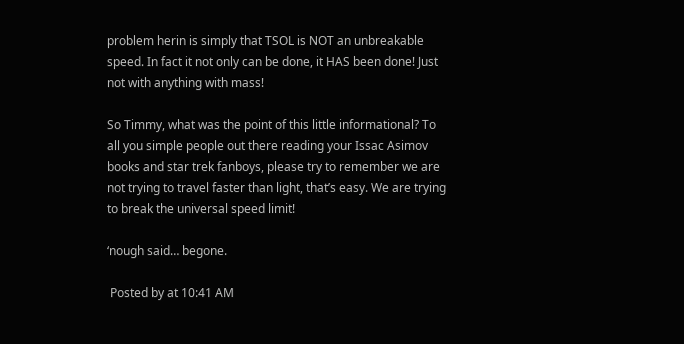problem herin is simply that TSOL is NOT an unbreakable speed. In fact it not only can be done, it HAS been done! Just not with anything with mass!

So Timmy, what was the point of this little informational? To all you simple people out there reading your Issac Asimov books and star trek fanboys, please try to remember we are not trying to travel faster than light, that’s easy. We are trying to break the universal speed limit!

‘nough said… begone.

 Posted by at 10:41 AM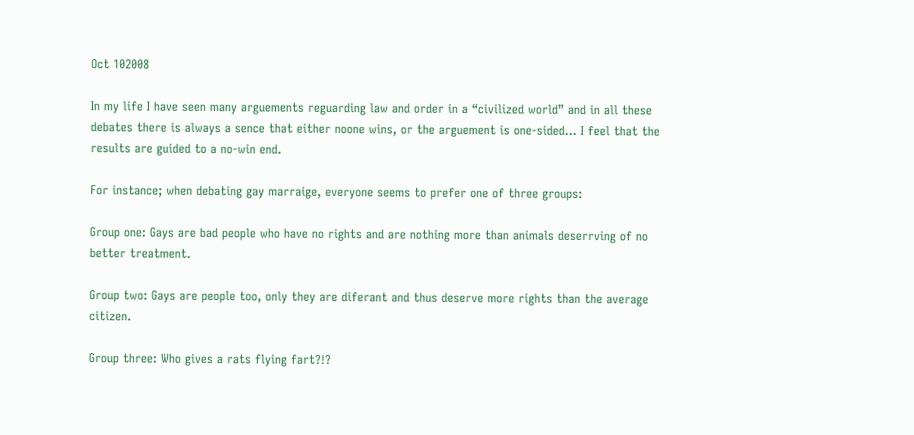Oct 102008

In my life I have seen many arguements reguarding law and order in a “civilized world” and in all these debates there is always a sence that either noone wins, or the arguement is one-sided… I feel that the results are guided to a no-win end.

For instance; when debating gay marraige, everyone seems to prefer one of three groups:

Group one: Gays are bad people who have no rights and are nothing more than animals deserrving of no better treatment.

Group two: Gays are people too, only they are diferant and thus deserve more rights than the average citizen.

Group three: Who gives a rats flying fart?!?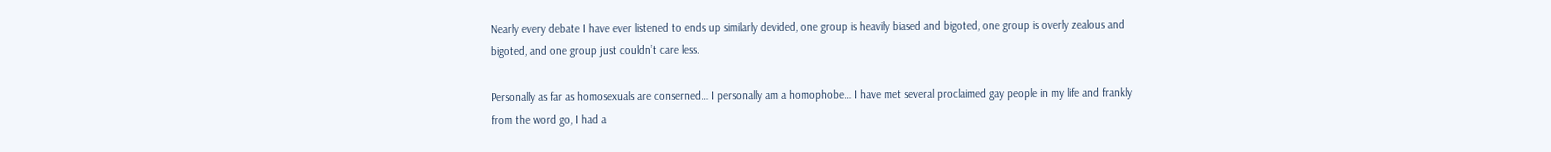Nearly every debate I have ever listened to ends up similarly devided, one group is heavily biased and bigoted, one group is overly zealous and bigoted, and one group just couldn’t care less.

Personally as far as homosexuals are conserned… I personally am a homophobe… I have met several proclaimed gay people in my life and frankly from the word go, I had a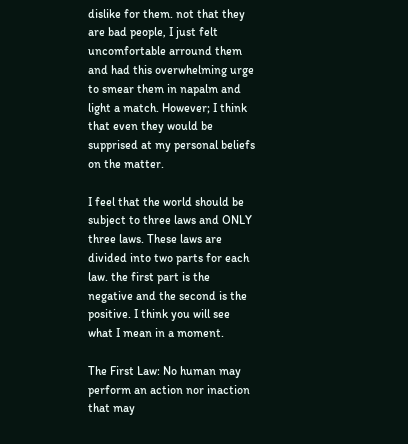dislike for them. not that they are bad people, I just felt uncomfortable arround them and had this overwhelming urge to smear them in napalm and light a match. However; I think that even they would be supprised at my personal beliefs on the matter.

I feel that the world should be subject to three laws and ONLY three laws. These laws are divided into two parts for each law. the first part is the negative and the second is the positive. I think you will see what I mean in a moment.

The First Law: No human may perform an action nor inaction that may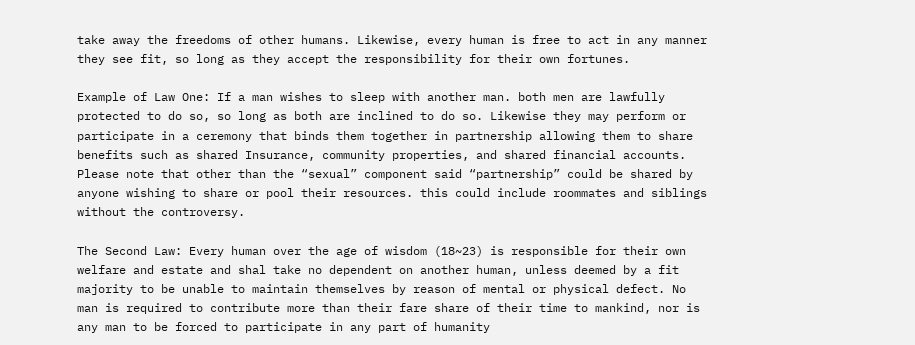take away the freedoms of other humans. Likewise, every human is free to act in any manner they see fit, so long as they accept the responsibility for their own fortunes.

Example of Law One: If a man wishes to sleep with another man. both men are lawfully protected to do so, so long as both are inclined to do so. Likewise they may perform or participate in a ceremony that binds them together in partnership allowing them to share benefits such as shared Insurance, community properties, and shared financial accounts. Please note that other than the “sexual” component said “partnership” could be shared by anyone wishing to share or pool their resources. this could include roommates and siblings without the controversy.

The Second Law: Every human over the age of wisdom (18~23) is responsible for their own welfare and estate and shal take no dependent on another human, unless deemed by a fit majority to be unable to maintain themselves by reason of mental or physical defect. No man is required to contribute more than their fare share of their time to mankind, nor is any man to be forced to participate in any part of humanity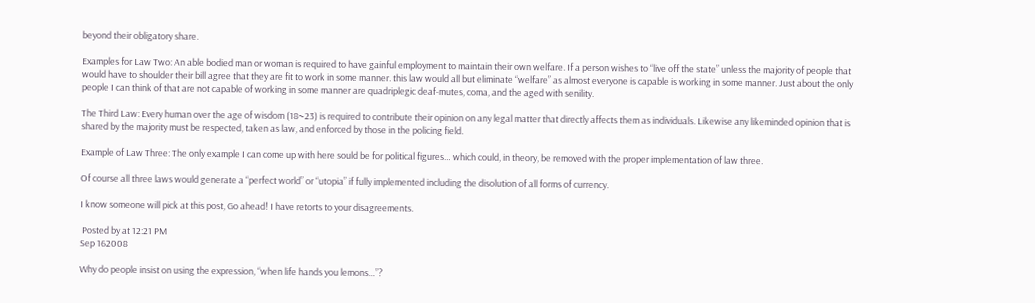beyond their obligatory share.

Examples for Law Two: An able bodied man or woman is required to have gainful employment to maintain their own welfare. If a person wishes to “live off the state” unless the majority of people that would have to shoulder their bill agree that they are fit to work in some manner. this law would all but eliminate “welfare” as almost everyone is capable is working in some manner. Just about the only people I can think of that are not capable of working in some manner are quadriplegic deaf-mutes, coma, and the aged with senility.

The Third Law: Every human over the age of wisdom (18~23) is required to contribute their opinion on any legal matter that directly affects them as individuals. Likewise any likeminded opinion that is shared by the majority must be respected, taken as law, and enforced by those in the policing field.

Example of Law Three: The only example I can come up with here sould be for political figures… which could, in theory, be removed with the proper implementation of law three.

Of course all three laws would generate a “perfect world” or “utopia” if fully implemented including the disolution of all forms of currency.

I know someone will pick at this post, Go ahead! I have retorts to your disagreements.

 Posted by at 12:21 PM
Sep 162008

Why do people insist on using the expression, “when life hands you lemons…”?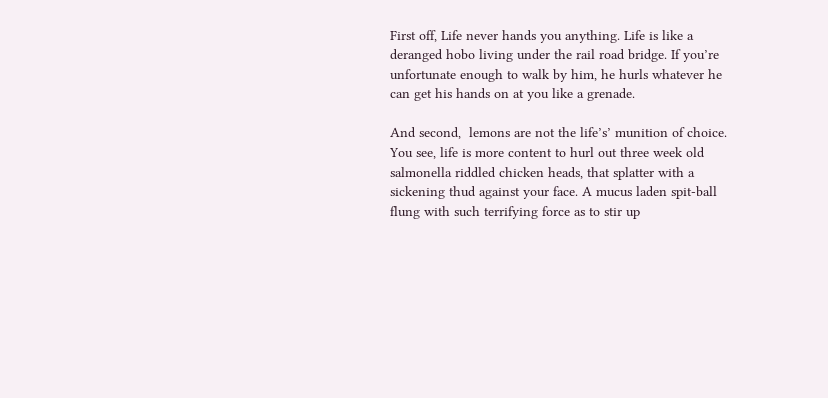First off, Life never hands you anything. Life is like a deranged hobo living under the rail road bridge. If you’re unfortunate enough to walk by him, he hurls whatever he can get his hands on at you like a grenade.

And second,  lemons are not the life’s’ munition of choice. You see, life is more content to hurl out three week old salmonella riddled chicken heads, that splatter with a sickening thud against your face. A mucus laden spit-ball flung with such terrifying force as to stir up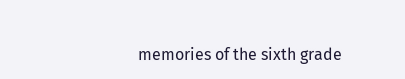memories of the sixth grade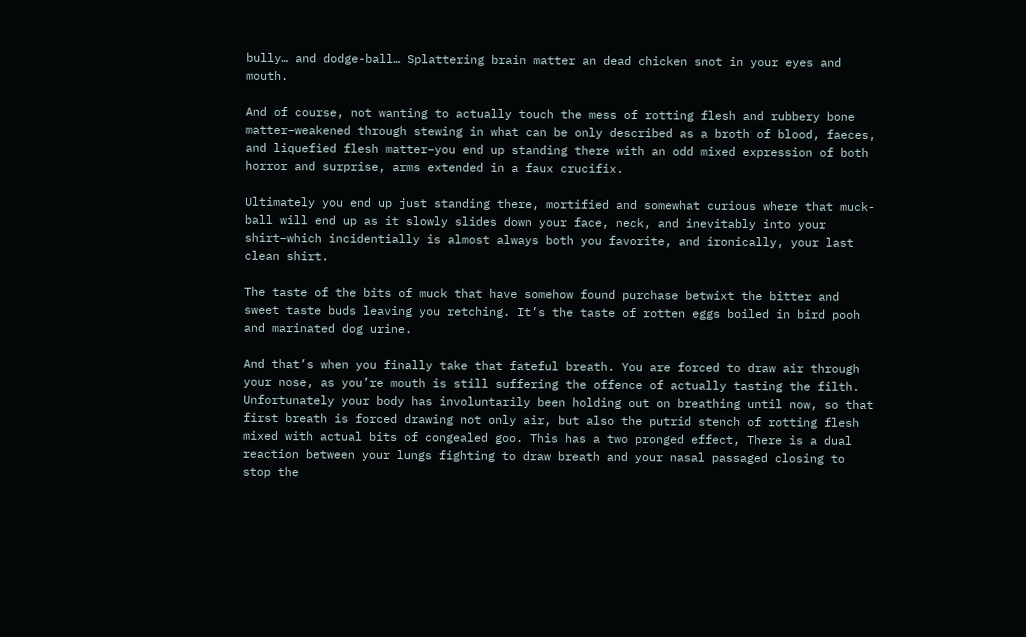bully… and dodge-ball… Splattering brain matter an dead chicken snot in your eyes and mouth.

And of course, not wanting to actually touch the mess of rotting flesh and rubbery bone matter–weakened through stewing in what can be only described as a broth of blood, faeces, and liquefied flesh matter–you end up standing there with an odd mixed expression of both horror and surprise, arms extended in a faux crucifix.

Ultimately you end up just standing there, mortified and somewhat curious where that muck-ball will end up as it slowly slides down your face, neck, and inevitably into your shirt–which incidentially is almost always both you favorite, and ironically, your last clean shirt.

The taste of the bits of muck that have somehow found purchase betwixt the bitter and sweet taste buds leaving you retching. It’s the taste of rotten eggs boiled in bird pooh and marinated dog urine.

And that’s when you finally take that fateful breath. You are forced to draw air through your nose, as you’re mouth is still suffering the offence of actually tasting the filth. Unfortunately your body has involuntarily been holding out on breathing until now, so that first breath is forced drawing not only air, but also the putrid stench of rotting flesh mixed with actual bits of congealed goo. This has a two pronged effect, There is a dual reaction between your lungs fighting to draw breath and your nasal passaged closing to stop the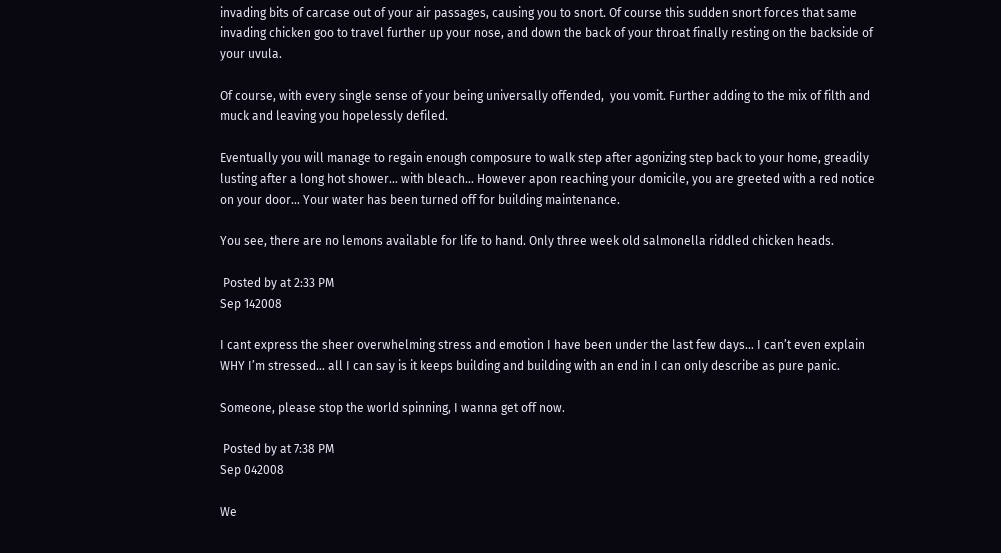invading bits of carcase out of your air passages, causing you to snort. Of course this sudden snort forces that same invading chicken goo to travel further up your nose, and down the back of your throat finally resting on the backside of your uvula.

Of course, with every single sense of your being universally offended,  you vomit. Further adding to the mix of filth and muck and leaving you hopelessly defiled.

Eventually you will manage to regain enough composure to walk step after agonizing step back to your home, greadily lusting after a long hot shower… with bleach… However apon reaching your domicile, you are greeted with a red notice on your door… Your water has been turned off for building maintenance.

You see, there are no lemons available for life to hand. Only three week old salmonella riddled chicken heads.

 Posted by at 2:33 PM
Sep 142008

I cant express the sheer overwhelming stress and emotion I have been under the last few days… I can’t even explain WHY I’m stressed… all I can say is it keeps building and building with an end in I can only describe as pure panic.

Someone, please stop the world spinning, I wanna get off now.

 Posted by at 7:38 PM
Sep 042008

We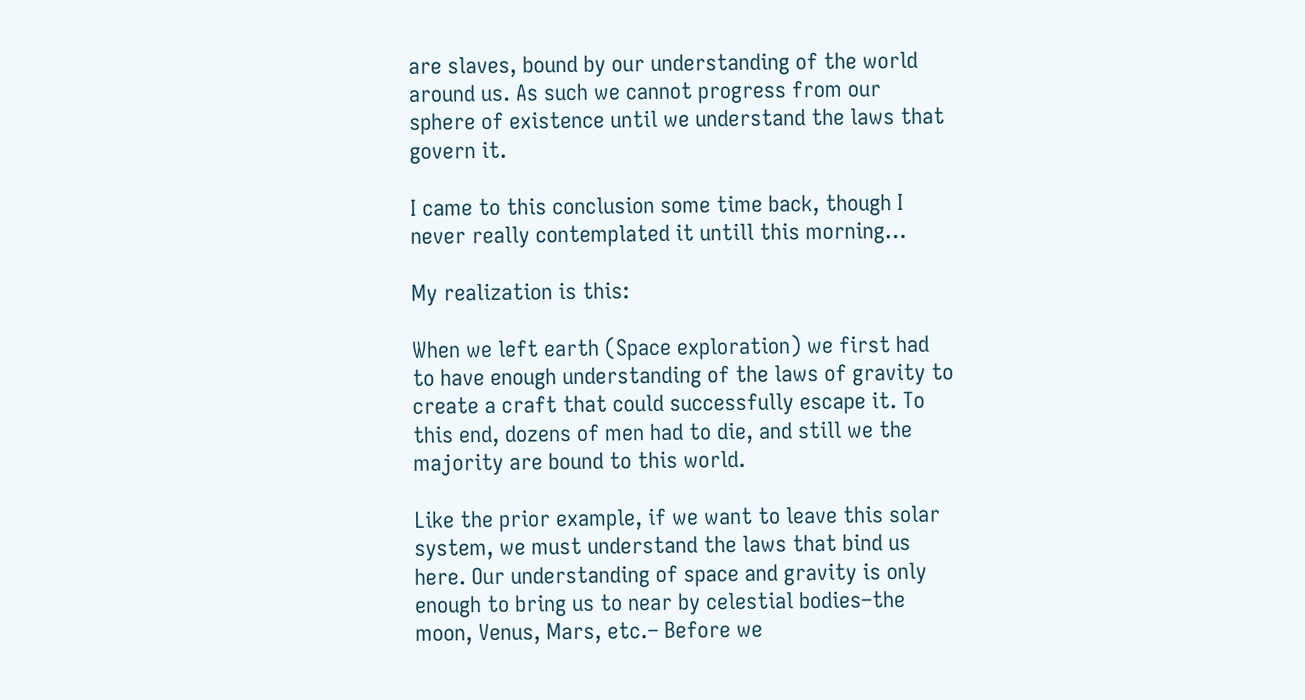are slaves, bound by our understanding of the world around us. As such we cannot progress from our sphere of existence until we understand the laws that govern it.

I came to this conclusion some time back, though I never really contemplated it untill this morning…

My realization is this:

When we left earth (Space exploration) we first had to have enough understanding of the laws of gravity to create a craft that could successfully escape it. To this end, dozens of men had to die, and still we the majority are bound to this world.

Like the prior example, if we want to leave this solar system, we must understand the laws that bind us here. Our understanding of space and gravity is only enough to bring us to near by celestial bodies–the moon, Venus, Mars, etc.– Before we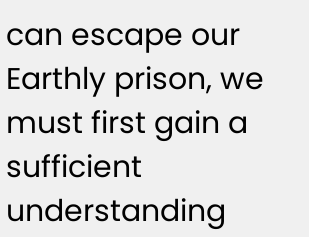can escape our Earthly prison, we must first gain a sufficient understanding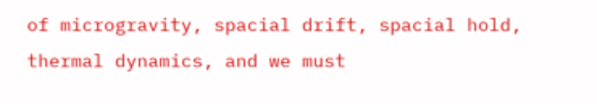of microgravity, spacial drift, spacial hold, thermal dynamics, and we must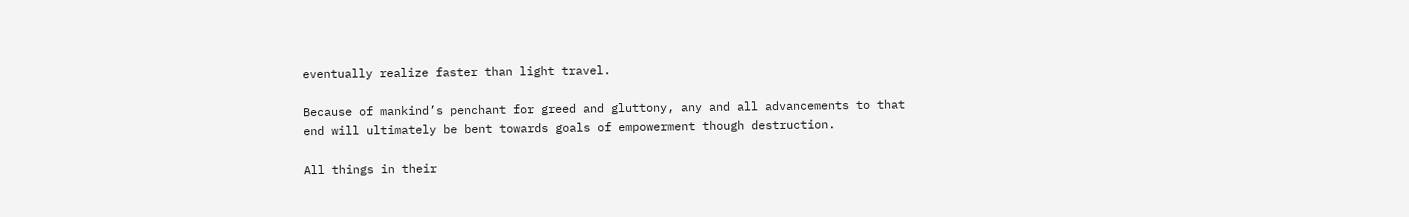eventually realize faster than light travel.

Because of mankind’s penchant for greed and gluttony, any and all advancements to that end will ultimately be bent towards goals of empowerment though destruction.

All things in their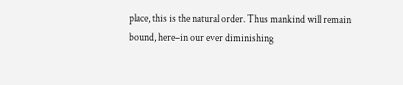place, this is the natural order. Thus mankind will remain bound, here–in our ever diminishing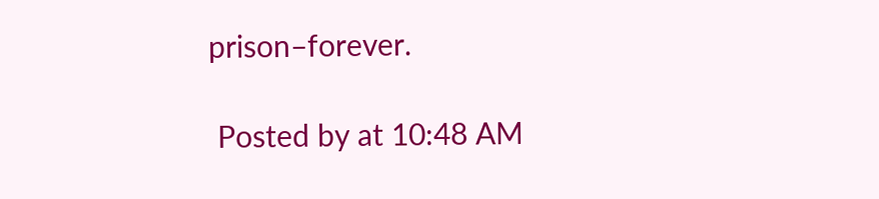prison–forever.

 Posted by at 10:48 AM